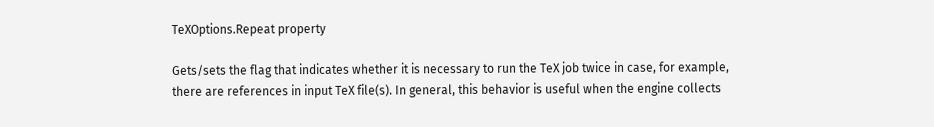TeXOptions.Repeat property

Gets/sets the flag that indicates whether it is necessary to run the TeX job twice in case, for example, there are references in input TeX file(s). In general, this behavior is useful when the engine collects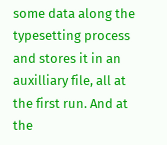some data along the typesetting process and stores it in an auxilliary file, all at the first run. And at the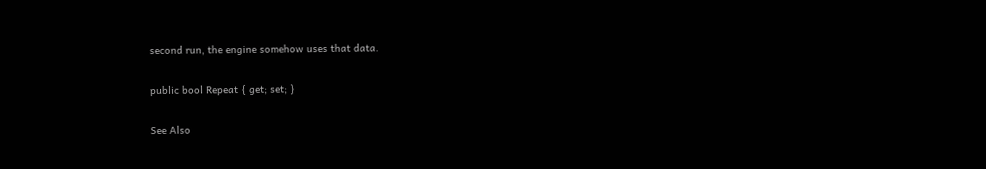second run, the engine somehow uses that data.

public bool Repeat { get; set; }

See Also